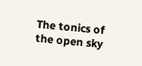The tonics of the open sky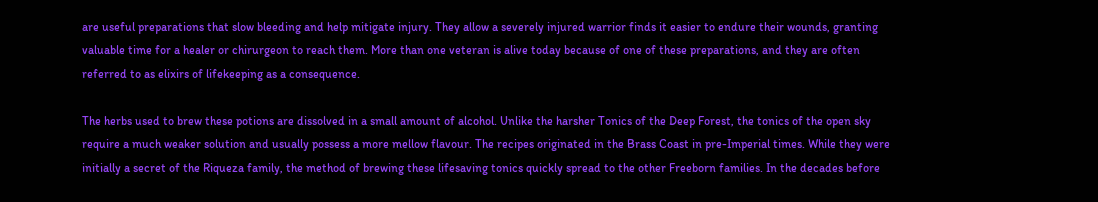are useful preparations that slow bleeding and help mitigate injury. They allow a severely injured warrior finds it easier to endure their wounds, granting valuable time for a healer or chirurgeon to reach them. More than one veteran is alive today because of one of these preparations, and they are often referred to as elixirs of lifekeeping as a consequence.

The herbs used to brew these potions are dissolved in a small amount of alcohol. Unlike the harsher Tonics of the Deep Forest, the tonics of the open sky require a much weaker solution and usually possess a more mellow flavour. The recipes originated in the Brass Coast in pre-Imperial times. While they were initially a secret of the Riqueza family, the method of brewing these lifesaving tonics quickly spread to the other Freeborn families. In the decades before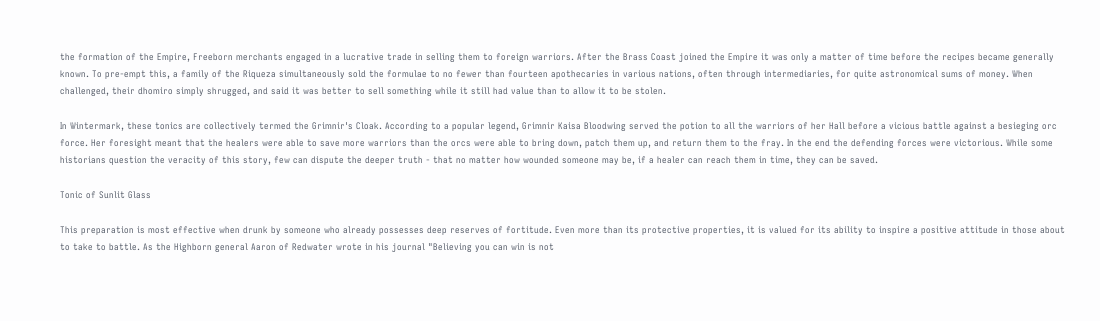the formation of the Empire, Freeborn merchants engaged in a lucrative trade in selling them to foreign warriors. After the Brass Coast joined the Empire it was only a matter of time before the recipes became generally known. To pre-empt this, a family of the Riqueza simultaneously sold the formulae to no fewer than fourteen apothecaries in various nations, often through intermediaries, for quite astronomical sums of money. When challenged, their dhomiro simply shrugged, and said it was better to sell something while it still had value than to allow it to be stolen.

In Wintermark, these tonics are collectively termed the Grimnir's Cloak. According to a popular legend, Grimnir Kaisa Bloodwing served the potion to all the warriors of her Hall before a vicious battle against a besieging orc force. Her foresight meant that the healers were able to save more warriors than the orcs were able to bring down, patch them up, and return them to the fray. In the end the defending forces were victorious. While some historians question the veracity of this story, few can dispute the deeper truth - that no matter how wounded someone may be, if a healer can reach them in time, they can be saved.

Tonic of Sunlit Glass

This preparation is most effective when drunk by someone who already possesses deep reserves of fortitude. Even more than its protective properties, it is valued for its ability to inspire a positive attitude in those about to take to battle. As the Highborn general Aaron of Redwater wrote in his journal "Believing you can win is not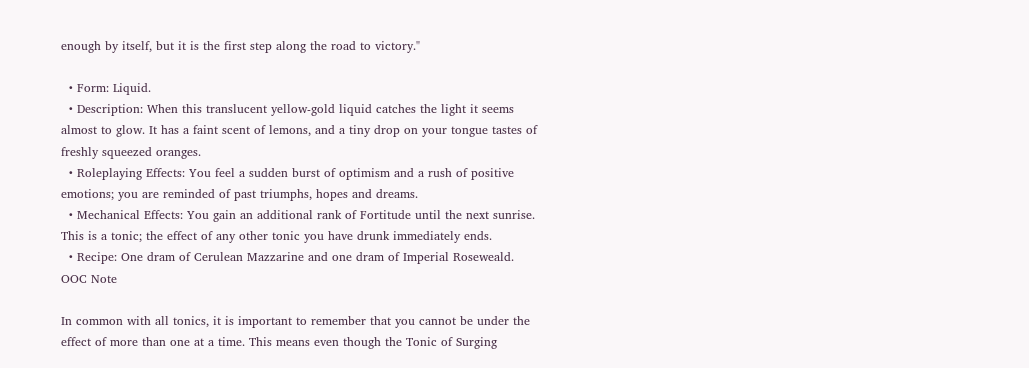enough by itself, but it is the first step along the road to victory."

  • Form: Liquid.
  • Description: When this translucent yellow-gold liquid catches the light it seems almost to glow. It has a faint scent of lemons, and a tiny drop on your tongue tastes of freshly squeezed oranges.
  • Roleplaying Effects: You feel a sudden burst of optimism and a rush of positive emotions; you are reminded of past triumphs, hopes and dreams.
  • Mechanical Effects: You gain an additional rank of Fortitude until the next sunrise. This is a tonic; the effect of any other tonic you have drunk immediately ends.
  • Recipe: One dram of Cerulean Mazzarine and one dram of Imperial Roseweald.
OOC Note

In common with all tonics, it is important to remember that you cannot be under the effect of more than one at a time. This means even though the Tonic of Surging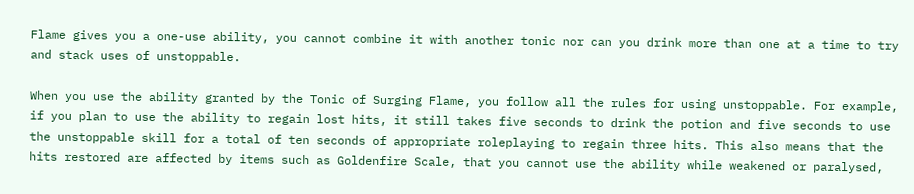Flame gives you a one-use ability, you cannot combine it with another tonic nor can you drink more than one at a time to try and stack uses of unstoppable.

When you use the ability granted by the Tonic of Surging Flame, you follow all the rules for using unstoppable. For example, if you plan to use the ability to regain lost hits, it still takes five seconds to drink the potion and five seconds to use the unstoppable skill for a total of ten seconds of appropriate roleplaying to regain three hits. This also means that the hits restored are affected by items such as Goldenfire Scale, that you cannot use the ability while weakened or paralysed,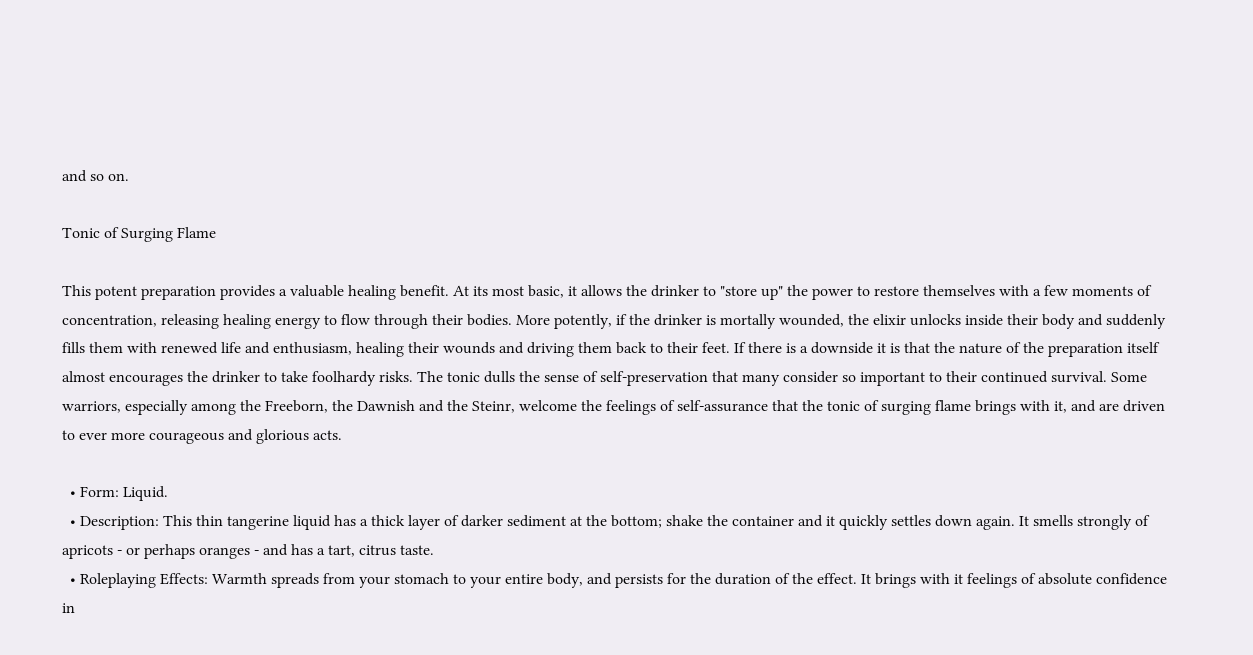and so on.

Tonic of Surging Flame

This potent preparation provides a valuable healing benefit. At its most basic, it allows the drinker to "store up" the power to restore themselves with a few moments of concentration, releasing healing energy to flow through their bodies. More potently, if the drinker is mortally wounded, the elixir unlocks inside their body and suddenly fills them with renewed life and enthusiasm, healing their wounds and driving them back to their feet. If there is a downside it is that the nature of the preparation itself almost encourages the drinker to take foolhardy risks. The tonic dulls the sense of self-preservation that many consider so important to their continued survival. Some warriors, especially among the Freeborn, the Dawnish and the Steinr, welcome the feelings of self-assurance that the tonic of surging flame brings with it, and are driven to ever more courageous and glorious acts.

  • Form: Liquid.
  • Description: This thin tangerine liquid has a thick layer of darker sediment at the bottom; shake the container and it quickly settles down again. It smells strongly of apricots - or perhaps oranges - and has a tart, citrus taste.
  • Roleplaying Effects: Warmth spreads from your stomach to your entire body, and persists for the duration of the effect. It brings with it feelings of absolute confidence in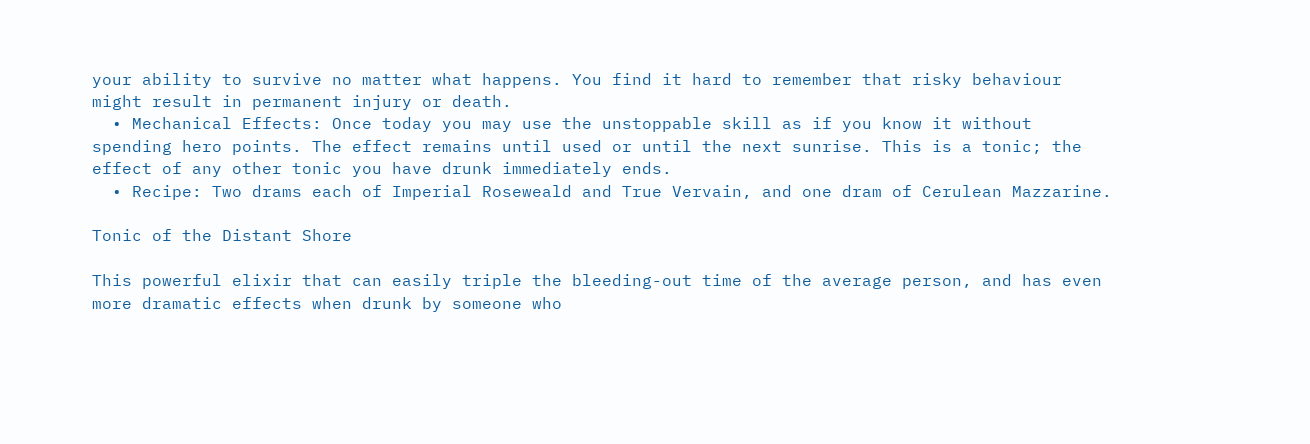your ability to survive no matter what happens. You find it hard to remember that risky behaviour might result in permanent injury or death.
  • Mechanical Effects: Once today you may use the unstoppable skill as if you know it without spending hero points. The effect remains until used or until the next sunrise. This is a tonic; the effect of any other tonic you have drunk immediately ends.
  • Recipe: Two drams each of Imperial Roseweald and True Vervain, and one dram of Cerulean Mazzarine.

Tonic of the Distant Shore

This powerful elixir that can easily triple the bleeding-out time of the average person, and has even more dramatic effects when drunk by someone who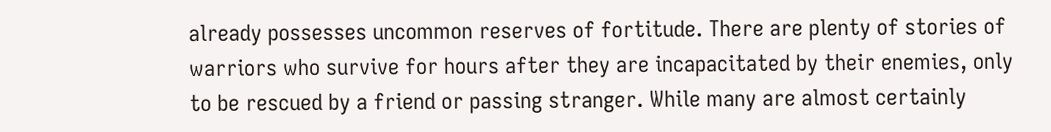already possesses uncommon reserves of fortitude. There are plenty of stories of warriors who survive for hours after they are incapacitated by their enemies, only to be rescued by a friend or passing stranger. While many are almost certainly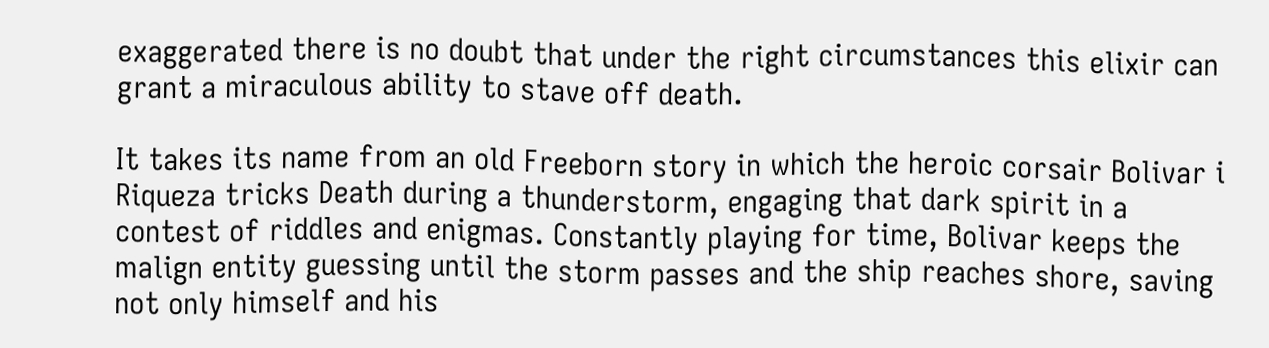exaggerated there is no doubt that under the right circumstances this elixir can grant a miraculous ability to stave off death.

It takes its name from an old Freeborn story in which the heroic corsair Bolivar i Riqueza tricks Death during a thunderstorm, engaging that dark spirit in a contest of riddles and enigmas. Constantly playing for time, Bolivar keeps the malign entity guessing until the storm passes and the ship reaches shore, saving not only himself and his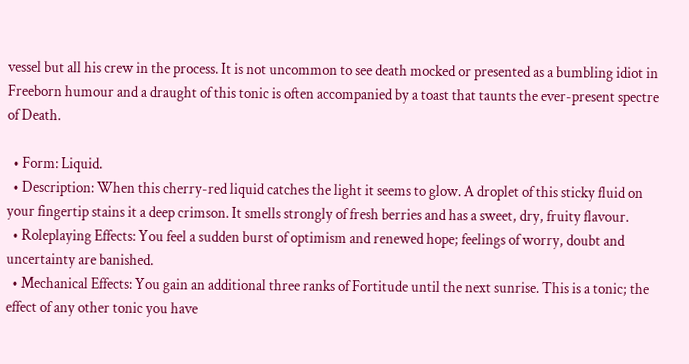vessel but all his crew in the process. It is not uncommon to see death mocked or presented as a bumbling idiot in Freeborn humour and a draught of this tonic is often accompanied by a toast that taunts the ever-present spectre of Death.

  • Form: Liquid.
  • Description: When this cherry-red liquid catches the light it seems to glow. A droplet of this sticky fluid on your fingertip stains it a deep crimson. It smells strongly of fresh berries and has a sweet, dry, fruity flavour.
  • Roleplaying Effects: You feel a sudden burst of optimism and renewed hope; feelings of worry, doubt and uncertainty are banished.
  • Mechanical Effects: You gain an additional three ranks of Fortitude until the next sunrise. This is a tonic; the effect of any other tonic you have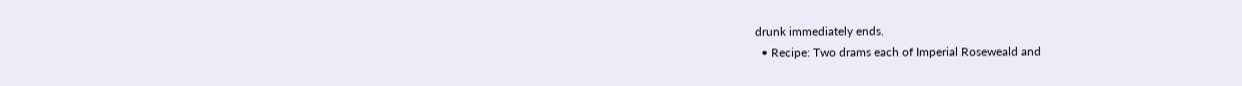drunk immediately ends.
  • Recipe: Two drams each of Imperial Roseweald and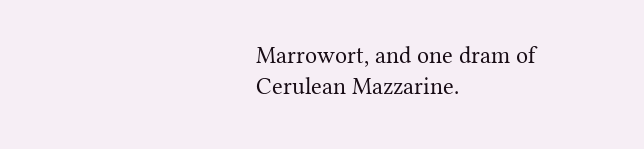Marrowort, and one dram of Cerulean Mazzarine.